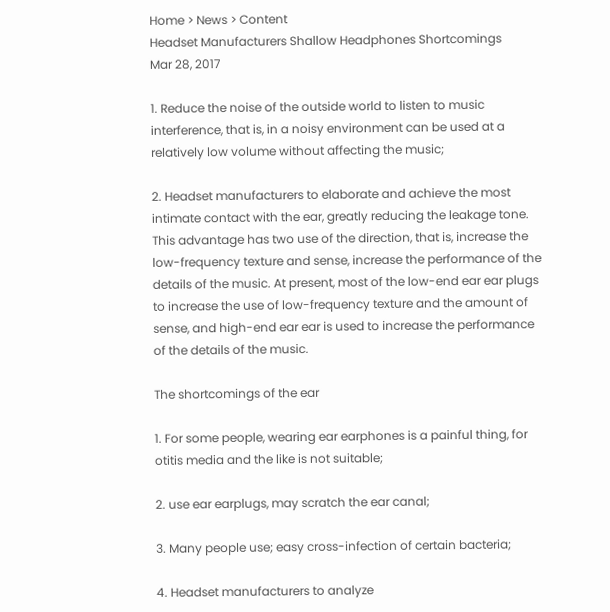Home > News > Content
Headset Manufacturers Shallow Headphones Shortcomings
Mar 28, 2017

1. Reduce the noise of the outside world to listen to music interference, that is, in a noisy environment can be used at a relatively low volume without affecting the music;

2. Headset manufacturers to elaborate and achieve the most intimate contact with the ear, greatly reducing the leakage tone. This advantage has two use of the direction, that is, increase the low-frequency texture and sense, increase the performance of the details of the music. At present, most of the low-end ear ear plugs to increase the use of low-frequency texture and the amount of sense, and high-end ear ear is used to increase the performance of the details of the music.

The shortcomings of the ear

1. For some people, wearing ear earphones is a painful thing, for otitis media and the like is not suitable;

2. use ear earplugs, may scratch the ear canal;

3. Many people use; easy cross-infection of certain bacteria;

4. Headset manufacturers to analyze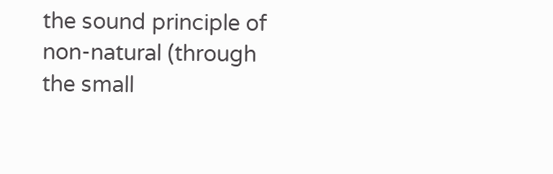the sound principle of non-natural (through the small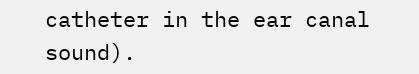catheter in the ear canal sound).